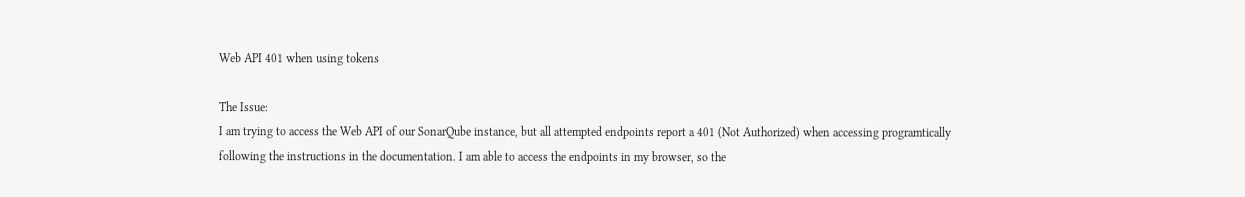Web API 401 when using tokens

The Issue:
I am trying to access the Web API of our SonarQube instance, but all attempted endpoints report a 401 (Not Authorized) when accessing programtically following the instructions in the documentation. I am able to access the endpoints in my browser, so the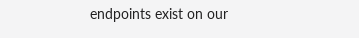endpoints exist on our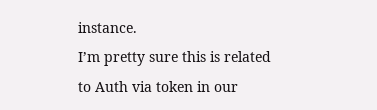instance.
I’m pretty sure this is related to Auth via token in our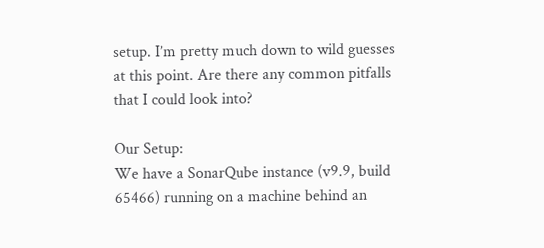setup. I’m pretty much down to wild guesses at this point. Are there any common pitfalls that I could look into?

Our Setup:
We have a SonarQube instance (v9.9, build 65466) running on a machine behind an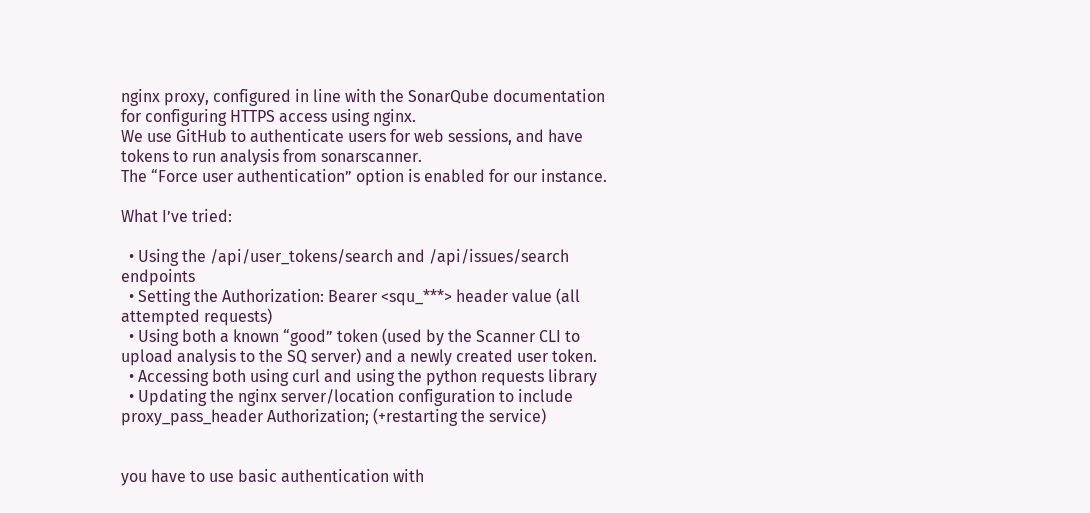nginx proxy, configured in line with the SonarQube documentation for configuring HTTPS access using nginx.
We use GitHub to authenticate users for web sessions, and have tokens to run analysis from sonarscanner.
The “Force user authentication” option is enabled for our instance.

What I’ve tried:

  • Using the /api/user_tokens/search and /api/issues/search endpoints
  • Setting the Authorization: Bearer <squ_***> header value (all attempted requests)
  • Using both a known “good” token (used by the Scanner CLI to upload analysis to the SQ server) and a newly created user token.
  • Accessing both using curl and using the python requests library
  • Updating the nginx server/location configuration to include proxy_pass_header Authorization; (+restarting the service)


you have to use basic authentication with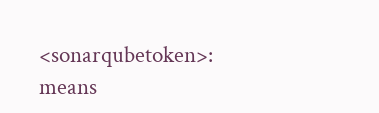<sonarqubetoken>: means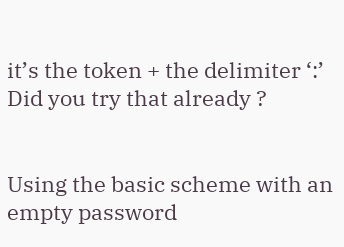it’s the token + the delimiter ‘:’
Did you try that already ?


Using the basic scheme with an empty password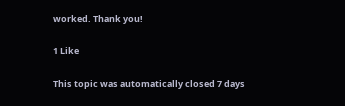worked. Thank you!

1 Like

This topic was automatically closed 7 days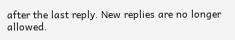after the last reply. New replies are no longer allowed.